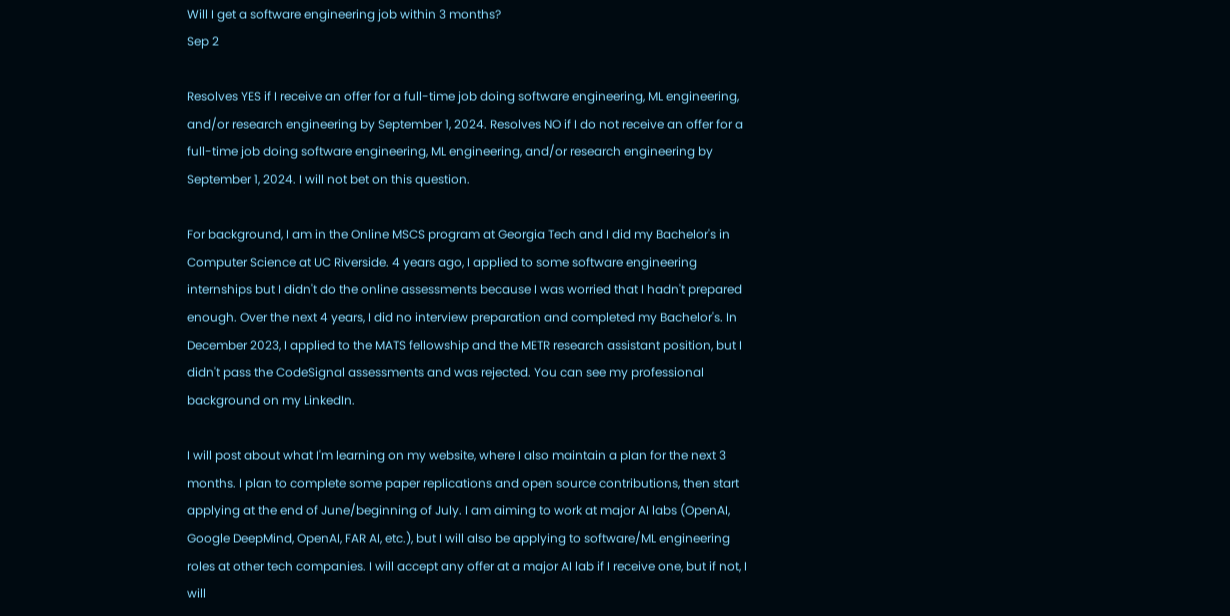Will I get a software engineering job within 3 months?
Sep 2

Resolves YES if I receive an offer for a full-time job doing software engineering, ML engineering, and/or research engineering by September 1, 2024. Resolves NO if I do not receive an offer for a full-time job doing software engineering, ML engineering, and/or research engineering by September 1, 2024. I will not bet on this question.

For background, I am in the Online MSCS program at Georgia Tech and I did my Bachelor's in Computer Science at UC Riverside. 4 years ago, I applied to some software engineering internships but I didn't do the online assessments because I was worried that I hadn't prepared enough. Over the next 4 years, I did no interview preparation and completed my Bachelor's. In December 2023, I applied to the MATS fellowship and the METR research assistant position, but I didn't pass the CodeSignal assessments and was rejected. You can see my professional background on my LinkedIn.

I will post about what I'm learning on my website, where I also maintain a plan for the next 3 months. I plan to complete some paper replications and open source contributions, then start applying at the end of June/beginning of July. I am aiming to work at major AI labs (OpenAI, Google DeepMind, OpenAI, FAR AI, etc.), but I will also be applying to software/ML engineering roles at other tech companies. I will accept any offer at a major AI lab if I receive one, but if not, I will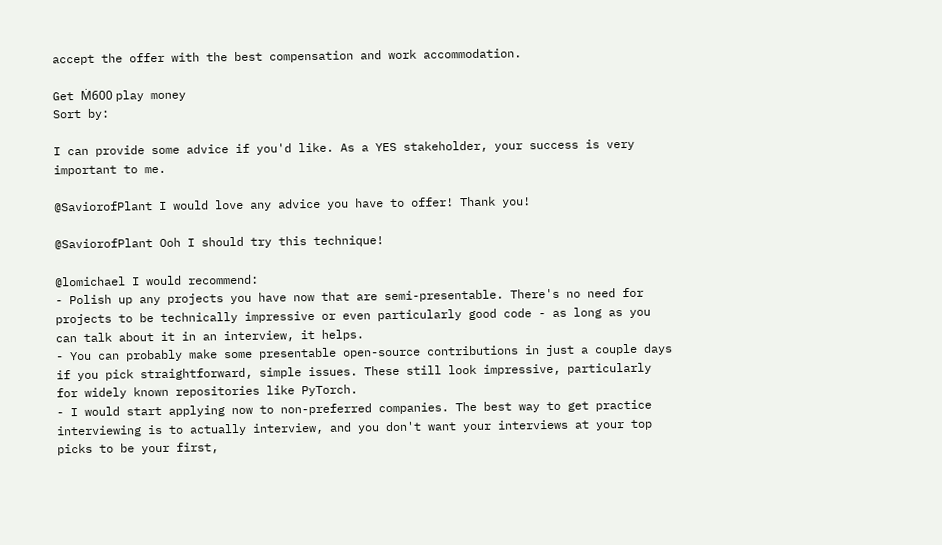accept the offer with the best compensation and work accommodation.

Get Ṁ600 play money
Sort by:

I can provide some advice if you'd like. As a YES stakeholder, your success is very important to me.

@SaviorofPlant I would love any advice you have to offer! Thank you!

@SaviorofPlant Ooh I should try this technique!

@lomichael I would recommend:
- Polish up any projects you have now that are semi-presentable. There's no need for projects to be technically impressive or even particularly good code - as long as you can talk about it in an interview, it helps.
- You can probably make some presentable open-source contributions in just a couple days if you pick straightforward, simple issues. These still look impressive, particularly for widely known repositories like PyTorch.
- I would start applying now to non-preferred companies. The best way to get practice interviewing is to actually interview, and you don't want your interviews at your top picks to be your first,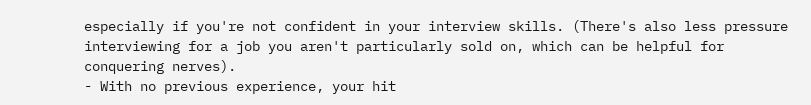especially if you're not confident in your interview skills. (There's also less pressure interviewing for a job you aren't particularly sold on, which can be helpful for conquering nerves).
- With no previous experience, your hit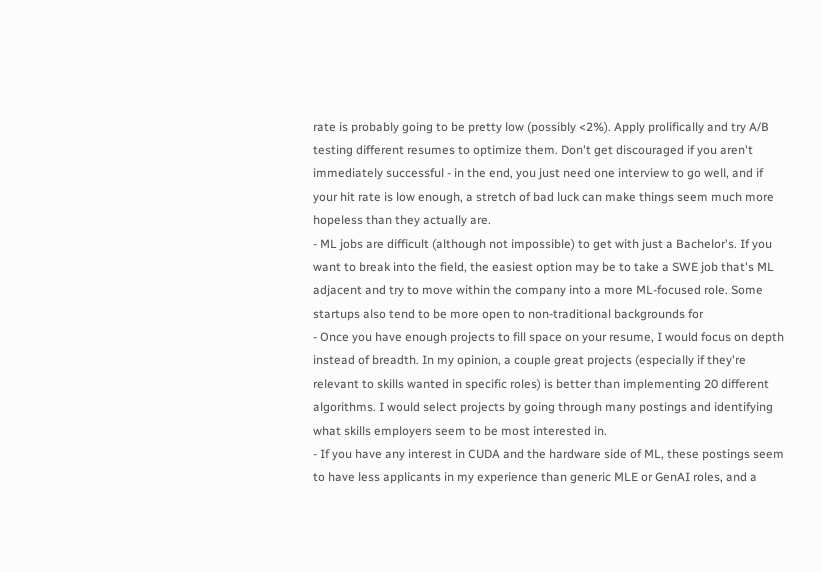rate is probably going to be pretty low (possibly <2%). Apply prolifically and try A/B testing different resumes to optimize them. Don't get discouraged if you aren't immediately successful - in the end, you just need one interview to go well, and if your hit rate is low enough, a stretch of bad luck can make things seem much more hopeless than they actually are.
- ML jobs are difficult (although not impossible) to get with just a Bachelor's. If you want to break into the field, the easiest option may be to take a SWE job that's ML adjacent and try to move within the company into a more ML-focused role. Some startups also tend to be more open to non-traditional backgrounds for
- Once you have enough projects to fill space on your resume, I would focus on depth instead of breadth. In my opinion, a couple great projects (especially if they're relevant to skills wanted in specific roles) is better than implementing 20 different algorithms. I would select projects by going through many postings and identifying what skills employers seem to be most interested in.
- If you have any interest in CUDA and the hardware side of ML, these postings seem to have less applicants in my experience than generic MLE or GenAI roles, and a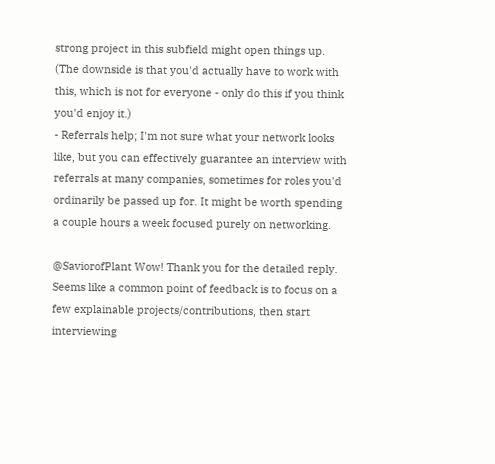strong project in this subfield might open things up. (The downside is that you'd actually have to work with this, which is not for everyone - only do this if you think you'd enjoy it.)
- Referrals help; I'm not sure what your network looks like, but you can effectively guarantee an interview with referrals at many companies, sometimes for roles you'd ordinarily be passed up for. It might be worth spending a couple hours a week focused purely on networking.

@SaviorofPlant Wow! Thank you for the detailed reply. Seems like a common point of feedback is to focus on a few explainable projects/contributions, then start interviewing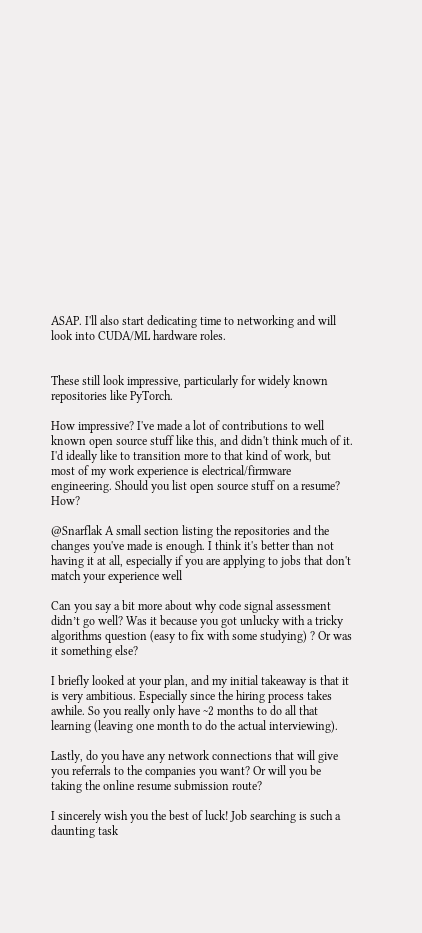ASAP. I'll also start dedicating time to networking and will look into CUDA/ML hardware roles.


These still look impressive, particularly for widely known repositories like PyTorch.

How impressive? I've made a lot of contributions to well known open source stuff like this, and didn't think much of it. I'd ideally like to transition more to that kind of work, but most of my work experience is electrical/firmware engineering. Should you list open source stuff on a resume? How?

@Snarflak A small section listing the repositories and the changes you've made is enough. I think it's better than not having it at all, especially if you are applying to jobs that don't match your experience well

Can you say a bit more about why code signal assessment didn’t go well? Was it because you got unlucky with a tricky algorithms question (easy to fix with some studying) ? Or was it something else?

I briefly looked at your plan, and my initial takeaway is that it is very ambitious. Especially since the hiring process takes awhile. So you really only have ~2 months to do all that learning (leaving one month to do the actual interviewing).

Lastly, do you have any network connections that will give you referrals to the companies you want? Or will you be taking the online resume submission route?

I sincerely wish you the best of luck! Job searching is such a daunting task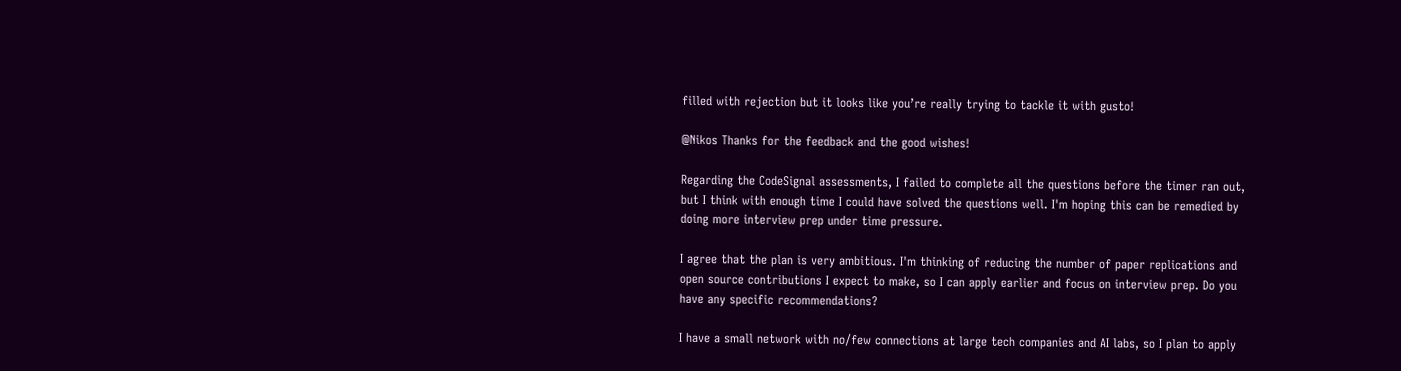filled with rejection but it looks like you’re really trying to tackle it with gusto!

@Nikos Thanks for the feedback and the good wishes!

Regarding the CodeSignal assessments, I failed to complete all the questions before the timer ran out, but I think with enough time I could have solved the questions well. I'm hoping this can be remedied by doing more interview prep under time pressure.

I agree that the plan is very ambitious. I'm thinking of reducing the number of paper replications and open source contributions I expect to make, so I can apply earlier and focus on interview prep. Do you have any specific recommendations?

I have a small network with no/few connections at large tech companies and AI labs, so I plan to apply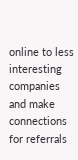online to less interesting companies and make connections for referrals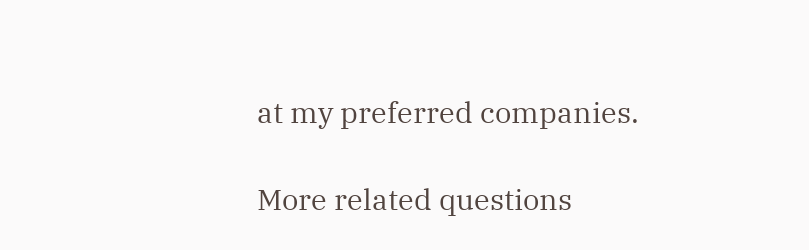at my preferred companies.

More related questions